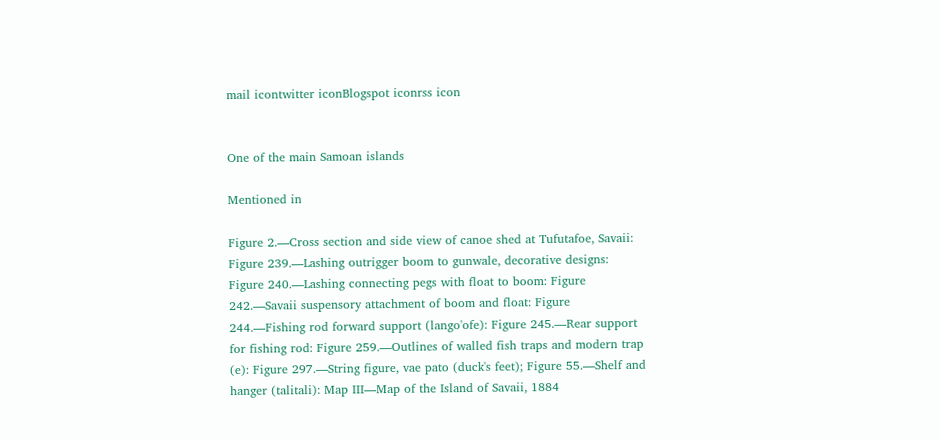mail icontwitter iconBlogspot iconrss icon


One of the main Samoan islands

Mentioned in

Figure 2.—Cross section and side view of canoe shed at Tufutafoe, Savaii: Figure 239.—Lashing outrigger boom to gunwale, decorative designs: Figure 240.—Lashing connecting pegs with float to boom: Figure 242.—Savaii suspensory attachment of boom and float: Figure 244.—Fishing rod forward support (lango'ofe): Figure 245.—Rear support for fishing rod: Figure 259.—Outlines of walled fish traps and modern trap (e): Figure 297.—String figure, vae pato (duck's feet); Figure 55.—Shelf and hanger (talitali): Map III—Map of the Island of Savaii, 1884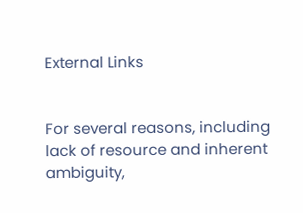External Links


For several reasons, including lack of resource and inherent ambiguity,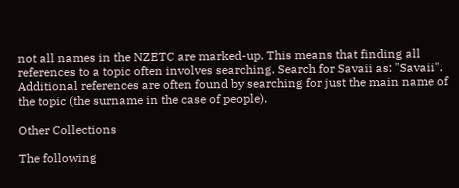not all names in the NZETC are marked-up. This means that finding all references to a topic often involves searching. Search for Savaii as: "Savaii". Additional references are often found by searching for just the main name of the topic (the surname in the case of people).

Other Collections

The following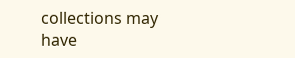collections may have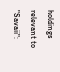holdings relevant to "Savaii":